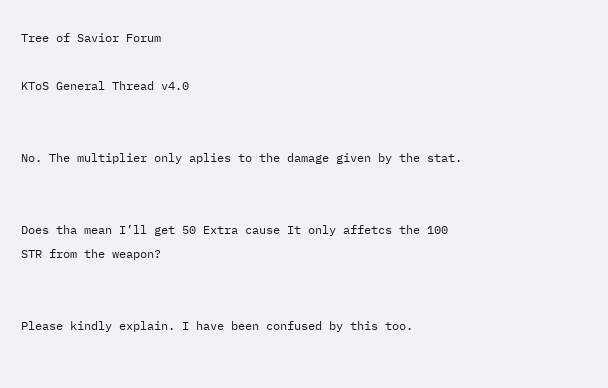Tree of Savior Forum

KToS General Thread v4.0


No. The multiplier only aplies to the damage given by the stat.


Does tha mean I’ll get 50 Extra cause It only affetcs the 100 STR from the weapon?


Please kindly explain. I have been confused by this too.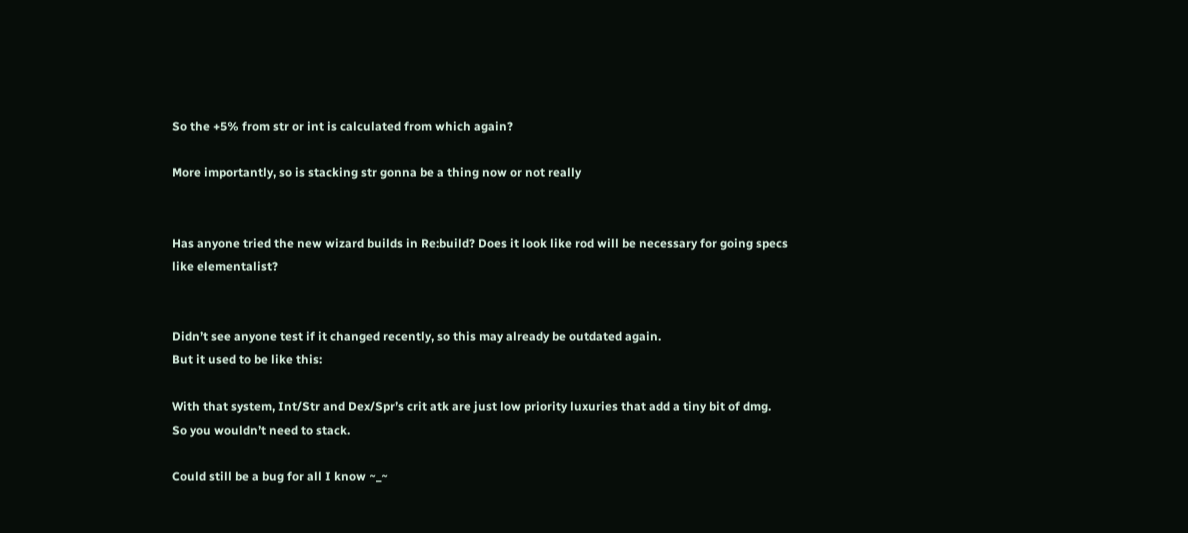So the +5% from str or int is calculated from which again?

More importantly, so is stacking str gonna be a thing now or not really


Has anyone tried the new wizard builds in Re:build? Does it look like rod will be necessary for going specs like elementalist?


Didn’t see anyone test if it changed recently, so this may already be outdated again.
But it used to be like this:

With that system, Int/Str and Dex/Spr’s crit atk are just low priority luxuries that add a tiny bit of dmg.
So you wouldn’t need to stack.

Could still be a bug for all I know ~_~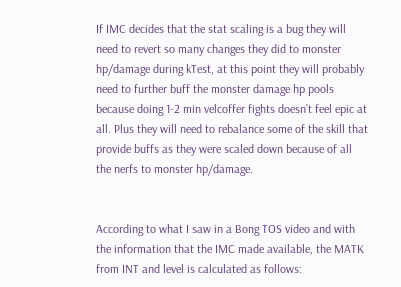If IMC decides that the stat scaling is a bug they will need to revert so many changes they did to monster hp/damage during kTest, at this point they will probably need to further buff the monster damage hp pools because doing 1-2 min velcoffer fights doesn’t feel epic at all. Plus they will need to rebalance some of the skill that provide buffs as they were scaled down because of all the nerfs to monster hp/damage.


According to what I saw in a Bong TOS video and with the information that the IMC made available, the MATK from INT and level is calculated as follows: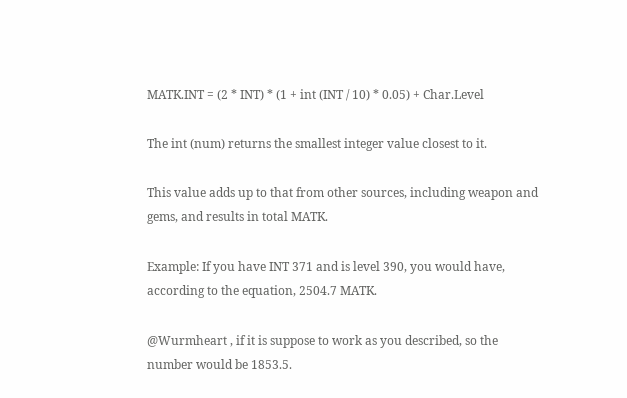MATK.INT = (2 * INT) * (1 + int (INT / 10) * 0.05) + Char.Level

The int (num) returns the smallest integer value closest to it.

This value adds up to that from other sources, including weapon and gems, and results in total MATK.

Example: If you have INT 371 and is level 390, you would have, according to the equation, 2504.7 MATK.

@Wurmheart , if it is suppose to work as you described, so the number would be 1853.5.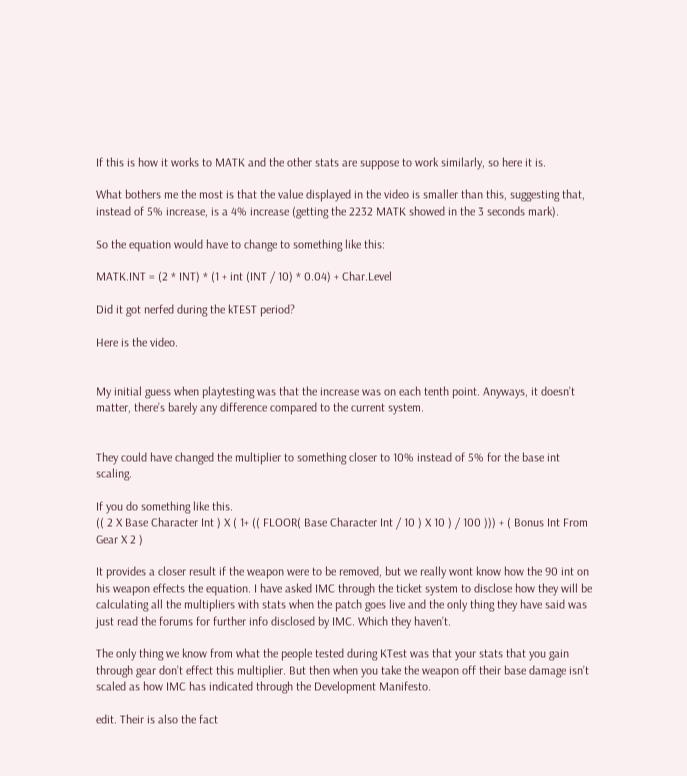If this is how it works to MATK and the other stats are suppose to work similarly, so here it is.

What bothers me the most is that the value displayed in the video is smaller than this, suggesting that, instead of 5% increase, is a 4% increase (getting the 2232 MATK showed in the 3 seconds mark).

So the equation would have to change to something like this:

MATK.INT = (2 * INT) * (1 + int (INT / 10) * 0.04) + Char.Level

Did it got nerfed during the kTEST period?

Here is the video.


My initial guess when playtesting was that the increase was on each tenth point. Anyways, it doesn’t matter, there’s barely any difference compared to the current system.


They could have changed the multiplier to something closer to 10% instead of 5% for the base int scaling.

If you do something like this.
(( 2 X Base Character Int ) X ( 1+ (( FLOOR( Base Character Int / 10 ) X 10 ) / 100 ))) + ( Bonus Int From Gear X 2 )

It provides a closer result if the weapon were to be removed, but we really wont know how the 90 int on his weapon effects the equation. I have asked IMC through the ticket system to disclose how they will be calculating all the multipliers with stats when the patch goes live and the only thing they have said was just read the forums for further info disclosed by IMC. Which they haven’t.

The only thing we know from what the people tested during KTest was that your stats that you gain through gear don’t effect this multiplier. But then when you take the weapon off their base damage isn’t scaled as how IMC has indicated through the Development Manifesto.

edit. Their is also the fact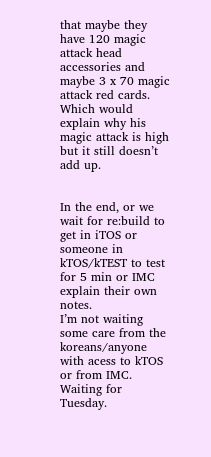that maybe they have 120 magic attack head accessories and maybe 3 x 70 magic attack red cards. Which would explain why his magic attack is high but it still doesn’t add up.


In the end, or we wait for re:build to get in iTOS or someone in kTOS/kTEST to test for 5 min or IMC explain their own notes.
I’m not waiting some care from the koreans/anyone with acess to kTOS or from IMC. Waiting for Tuesday.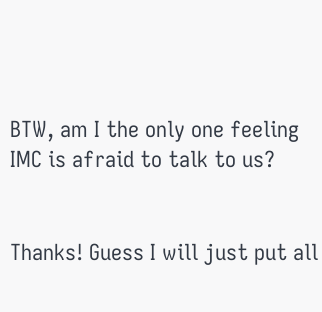BTW, am I the only one feeling IMC is afraid to talk to us?


Thanks! Guess I will just put all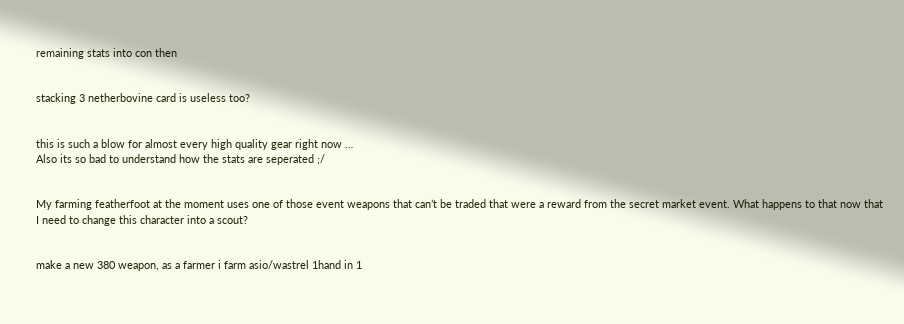remaining stats into con then


stacking 3 netherbovine card is useless too?


this is such a blow for almost every high quality gear right now …
Also its so bad to understand how the stats are seperated ;/


My farming featherfoot at the moment uses one of those event weapons that can’t be traded that were a reward from the secret market event. What happens to that now that I need to change this character into a scout?


make a new 380 weapon, as a farmer i farm asio/wastrel 1hand in 1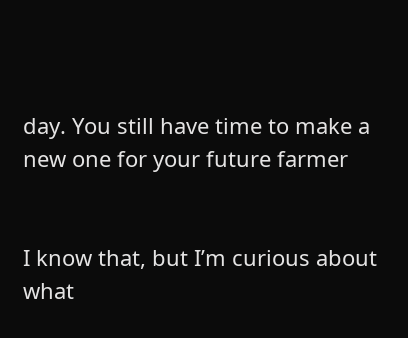day. You still have time to make a new one for your future farmer


I know that, but I’m curious about what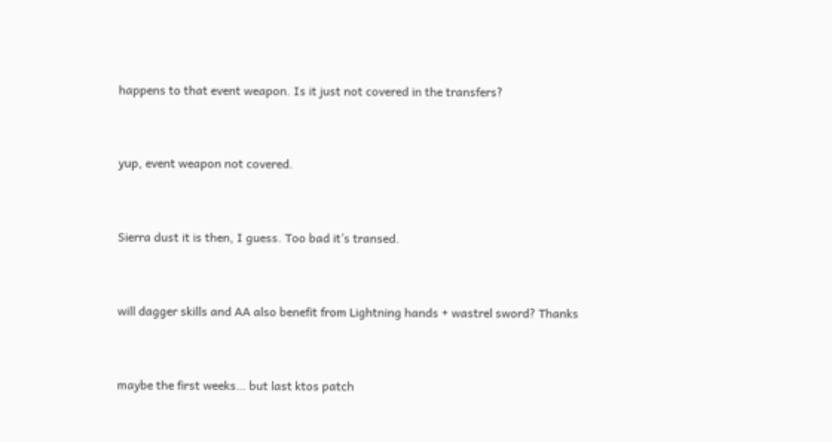happens to that event weapon. Is it just not covered in the transfers?


yup, event weapon not covered.


Sierra dust it is then, I guess. Too bad it’s transed.


will dagger skills and AA also benefit from Lightning hands + wastrel sword? Thanks


maybe the first weeks… but last ktos patch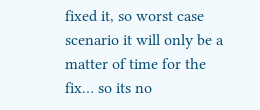fixed it, so worst case scenario it will only be a matter of time for the fix… so its no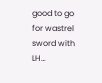good to go for wastrel sword with LH…